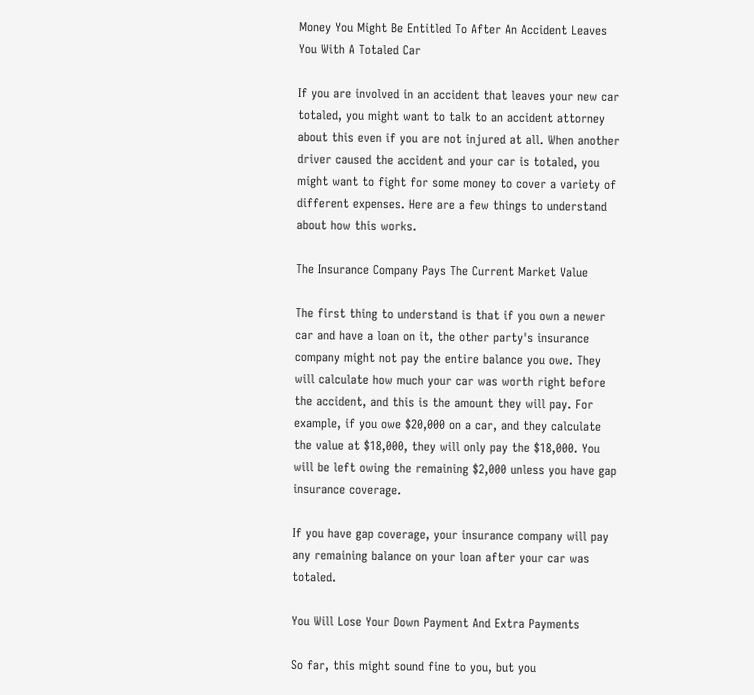Money You Might Be Entitled To After An Accident Leaves You With A Totaled Car

If you are involved in an accident that leaves your new car totaled, you might want to talk to an accident attorney about this even if you are not injured at all. When another driver caused the accident and your car is totaled, you might want to fight for some money to cover a variety of different expenses. Here are a few things to understand about how this works.

The Insurance Company Pays The Current Market Value

The first thing to understand is that if you own a newer car and have a loan on it, the other party's insurance company might not pay the entire balance you owe. They will calculate how much your car was worth right before the accident, and this is the amount they will pay. For example, if you owe $20,000 on a car, and they calculate the value at $18,000, they will only pay the $18,000. You will be left owing the remaining $2,000 unless you have gap insurance coverage.

If you have gap coverage, your insurance company will pay any remaining balance on your loan after your car was totaled.

You Will Lose Your Down Payment And Extra Payments

So far, this might sound fine to you, but you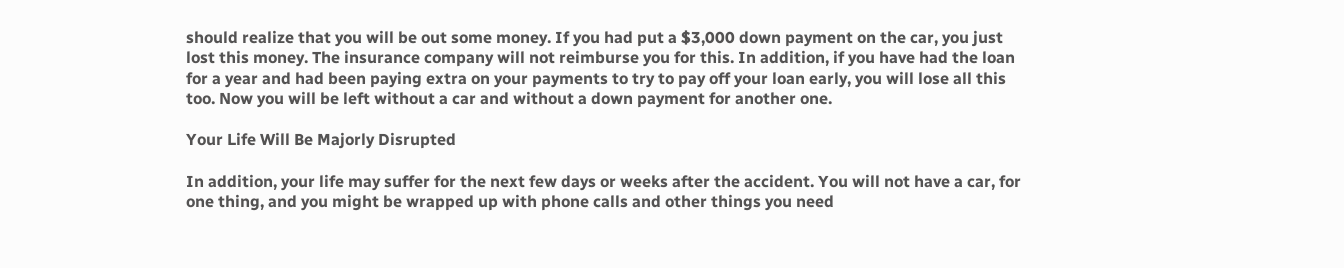should realize that you will be out some money. If you had put a $3,000 down payment on the car, you just lost this money. The insurance company will not reimburse you for this. In addition, if you have had the loan for a year and had been paying extra on your payments to try to pay off your loan early, you will lose all this too. Now you will be left without a car and without a down payment for another one.

Your Life Will Be Majorly Disrupted

In addition, your life may suffer for the next few days or weeks after the accident. You will not have a car, for one thing, and you might be wrapped up with phone calls and other things you need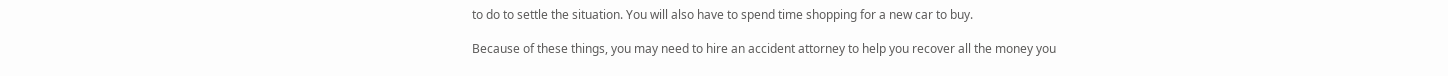to do to settle the situation. You will also have to spend time shopping for a new car to buy.

Because of these things, you may need to hire an accident attorney to help you recover all the money you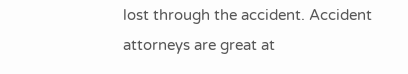lost through the accident. Accident attorneys are great at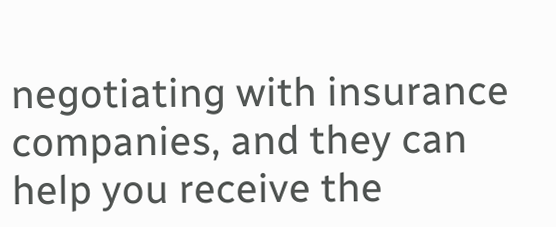negotiating with insurance companies, and they can help you receive the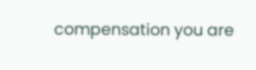compensation you are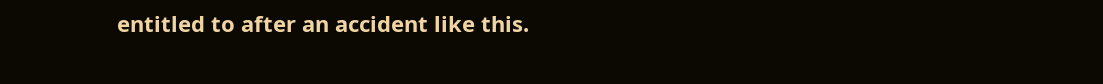entitled to after an accident like this.